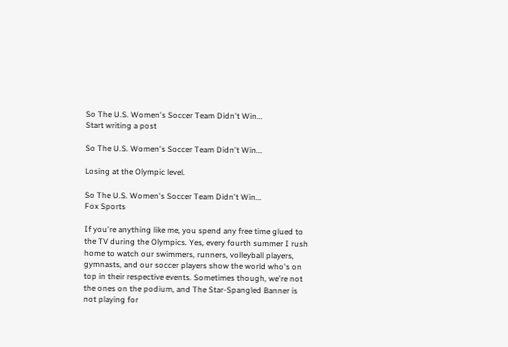So The U.S. Women's Soccer Team Didn't Win...
Start writing a post

So The U.S. Women's Soccer Team Didn't Win...

Losing at the Olympic level.

So The U.S. Women's Soccer Team Didn't Win...
Fox Sports

If you're anything like me, you spend any free time glued to the TV during the Olympics. Yes, every fourth summer I rush home to watch our swimmers, runners, volleyball players, gymnasts, and our soccer players show the world who's on top in their respective events. Sometimes though, we're not the ones on the podium, and The Star-Spangled Banner is not playing for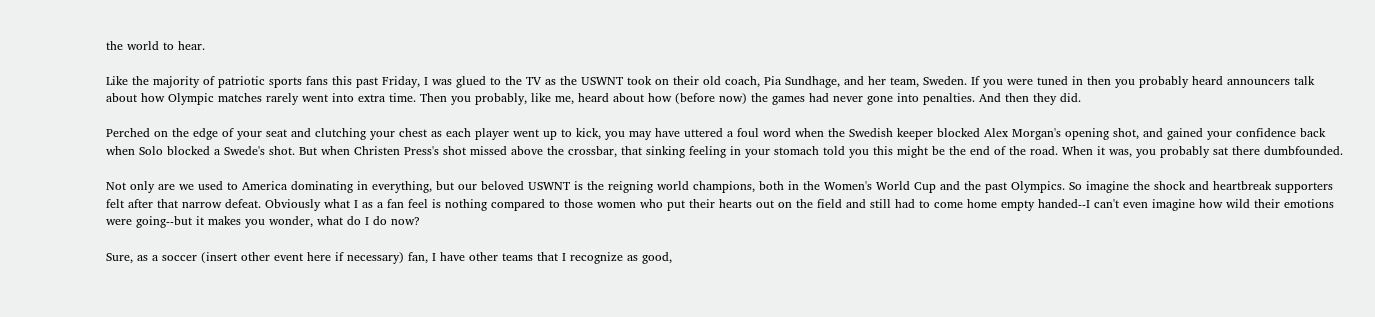the world to hear.

Like the majority of patriotic sports fans this past Friday, I was glued to the TV as the USWNT took on their old coach, Pia Sundhage, and her team, Sweden. If you were tuned in then you probably heard announcers talk about how Olympic matches rarely went into extra time. Then you probably, like me, heard about how (before now) the games had never gone into penalties. And then they did.

Perched on the edge of your seat and clutching your chest as each player went up to kick, you may have uttered a foul word when the Swedish keeper blocked Alex Morgan's opening shot, and gained your confidence back when Solo blocked a Swede's shot. But when Christen Press's shot missed above the crossbar, that sinking feeling in your stomach told you this might be the end of the road. When it was, you probably sat there dumbfounded.

Not only are we used to America dominating in everything, but our beloved USWNT is the reigning world champions, both in the Women's World Cup and the past Olympics. So imagine the shock and heartbreak supporters felt after that narrow defeat. Obviously what I as a fan feel is nothing compared to those women who put their hearts out on the field and still had to come home empty handed--I can't even imagine how wild their emotions were going--but it makes you wonder, what do I do now?

Sure, as a soccer (insert other event here if necessary) fan, I have other teams that I recognize as good,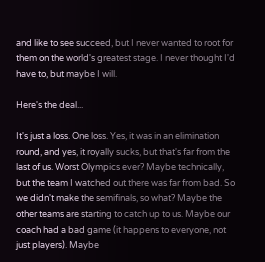and like to see succeed, but I never wanted to root for them on the world's greatest stage. I never thought I'd have to, but maybe I will.

Here's the deal...

It's just a loss. One loss. Yes, it was in an elimination round, and yes, it royally sucks, but that's far from the last of us. Worst Olympics ever? Maybe technically, but the team I watched out there was far from bad. So we didn't make the semifinals, so what? Maybe the other teams are starting to catch up to us. Maybe our coach had a bad game (it happens to everyone, not just players). Maybe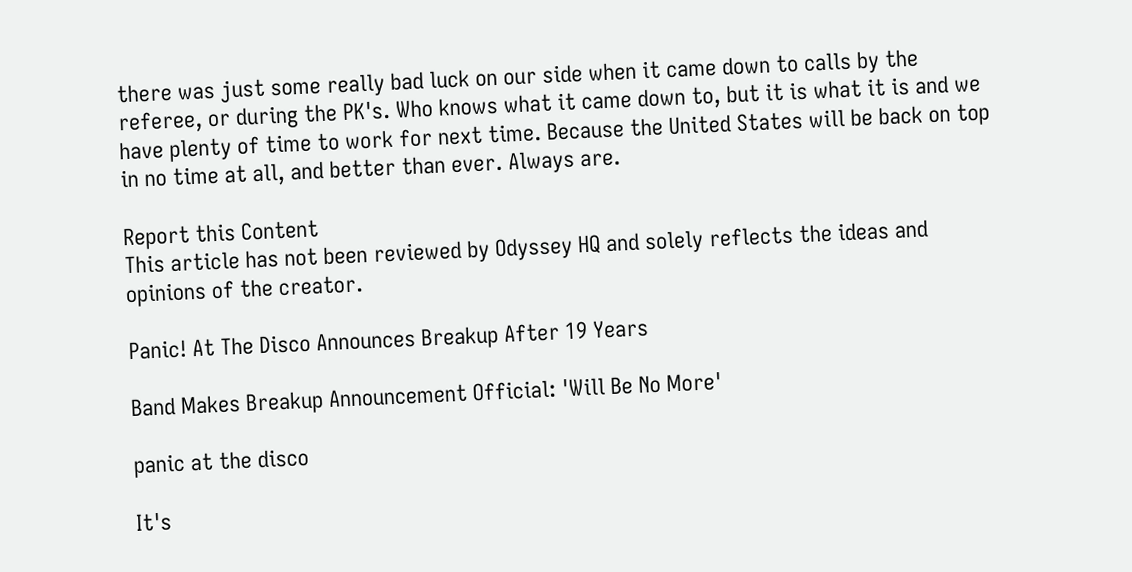there was just some really bad luck on our side when it came down to calls by the referee, or during the PK's. Who knows what it came down to, but it is what it is and we have plenty of time to work for next time. Because the United States will be back on top in no time at all, and better than ever. Always are.

Report this Content
This article has not been reviewed by Odyssey HQ and solely reflects the ideas and opinions of the creator.

Panic! At The Disco Announces Breakup After 19 Years

Band Makes Breakup Announcement Official: 'Will Be No More'

panic at the disco

It's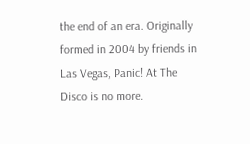the end of an era. Originally formed in 2004 by friends in Las Vegas, Panic! At The Disco is no more.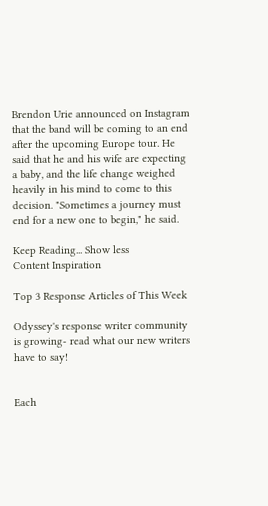Brendon Urie announced on Instagram that the band will be coming to an end after the upcoming Europe tour. He said that he and his wife are expecting a baby, and the life change weighed heavily in his mind to come to this decision. "Sometimes a journey must end for a new one to begin," he said.

Keep Reading... Show less
Content Inspiration

Top 3 Response Articles of This Week

Odyssey's response writer community is growing- read what our new writers have to say!


Each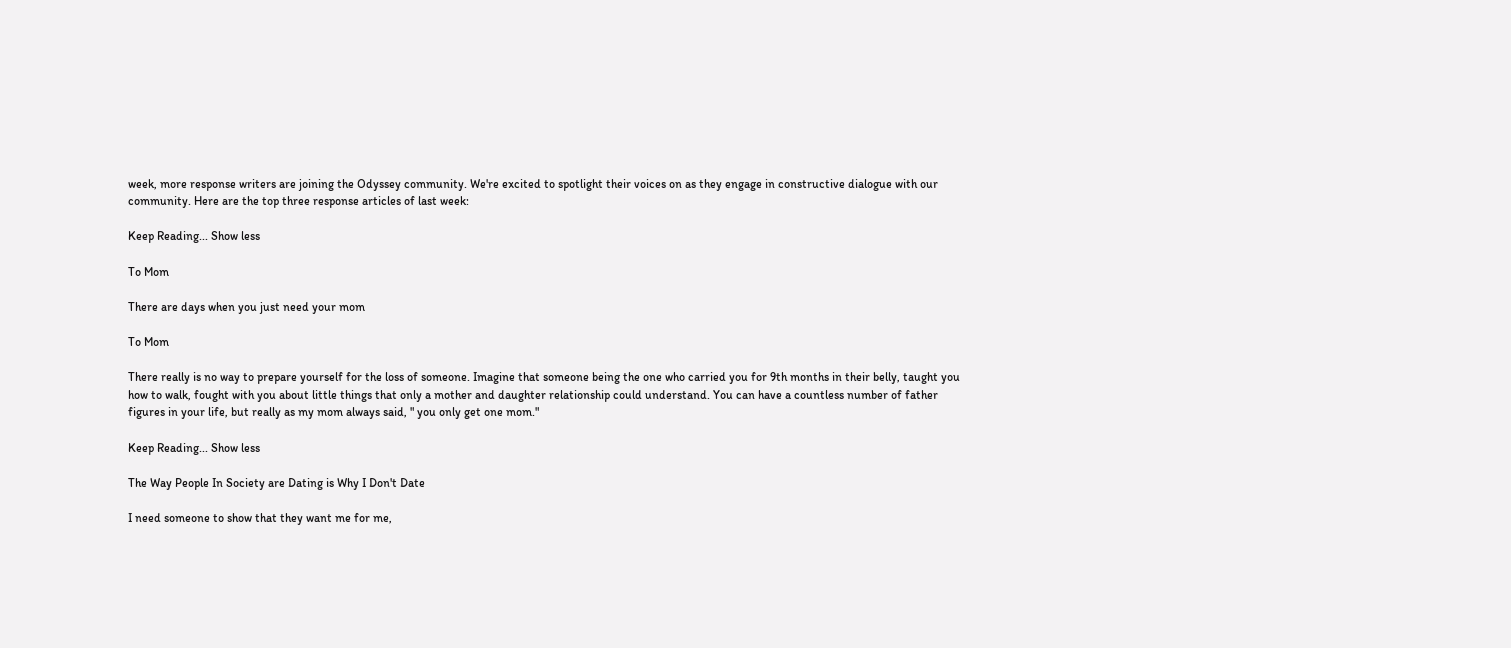week, more response writers are joining the Odyssey community. We're excited to spotlight their voices on as they engage in constructive dialogue with our community. Here are the top three response articles of last week:

Keep Reading... Show less

To Mom

There are days when you just need your mom

To Mom

There really is no way to prepare yourself for the loss of someone. Imagine that someone being the one who carried you for 9th months in their belly, taught you how to walk, fought with you about little things that only a mother and daughter relationship could understand. You can have a countless number of father figures in your life, but really as my mom always said, " you only get one mom."

Keep Reading... Show less

The Way People In Society are Dating is Why I Don't Date

I need someone to show that they want me for me,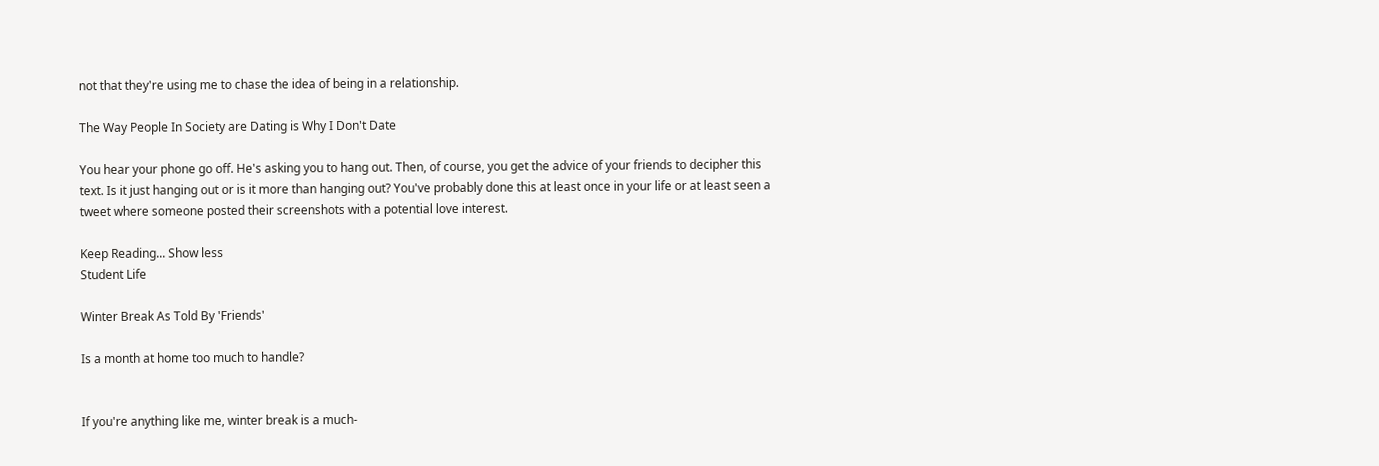not that they're using me to chase the idea of being in a relationship.

The Way People In Society are Dating is Why I Don't Date

You hear your phone go off. He's asking you to hang out. Then, of course, you get the advice of your friends to decipher this text. Is it just hanging out or is it more than hanging out? You've probably done this at least once in your life or at least seen a tweet where someone posted their screenshots with a potential love interest.

Keep Reading... Show less
Student Life

Winter Break As Told By 'Friends'

Is a month at home too much to handle?


If you're anything like me, winter break is a much-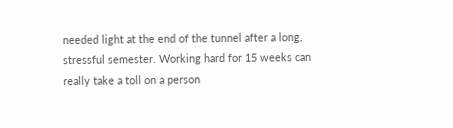needed light at the end of the tunnel after a long, stressful semester. Working hard for 15 weeks can really take a toll on a person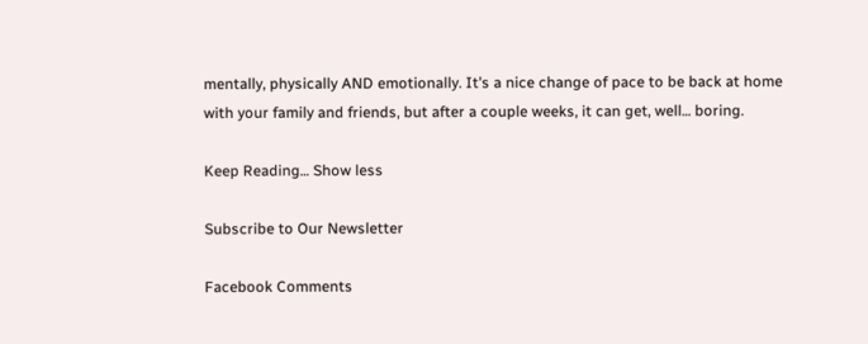mentally, physically AND emotionally. It's a nice change of pace to be back at home with your family and friends, but after a couple weeks, it can get, well... boring.

Keep Reading... Show less

Subscribe to Our Newsletter

Facebook Comments